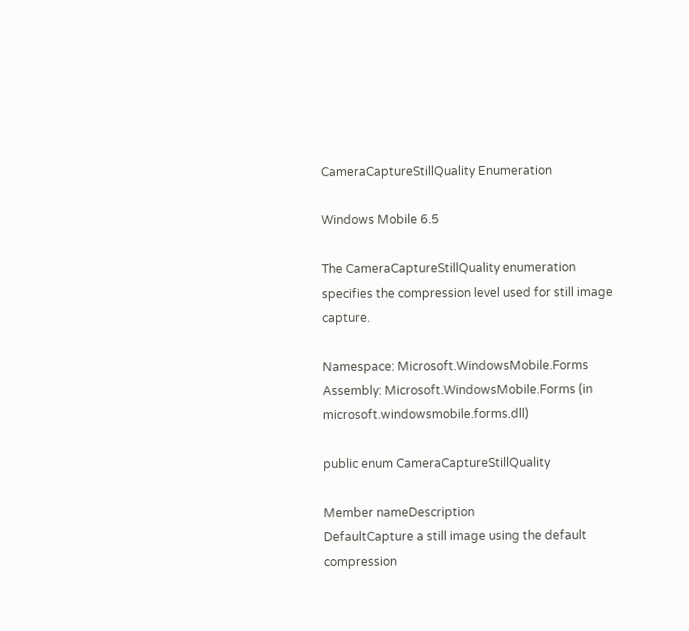CameraCaptureStillQuality Enumeration

Windows Mobile 6.5

The CameraCaptureStillQuality enumeration specifies the compression level used for still image capture.

Namespace: Microsoft.WindowsMobile.Forms
Assembly: Microsoft.WindowsMobile.Forms (in microsoft.windowsmobile.forms.dll)

public enum CameraCaptureStillQuality

Member nameDescription
DefaultCapture a still image using the default compression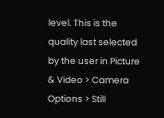level. This is the quality last selected by the user in Picture & Video > Camera Options > Still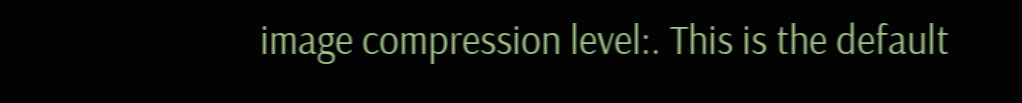image compression level:. This is the default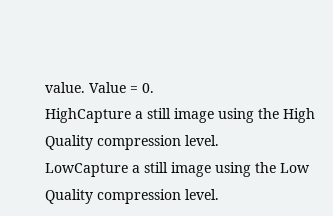value. Value = 0.
HighCapture a still image using the High Quality compression level.
LowCapture a still image using the Low Quality compression level.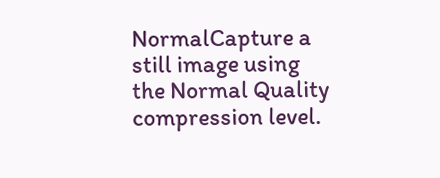NormalCapture a still image using the Normal Quality compression level.